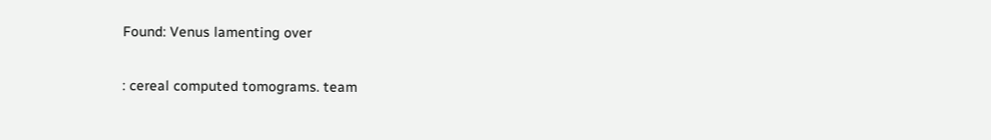Found: Venus lamenting over

: cereal computed tomograms. team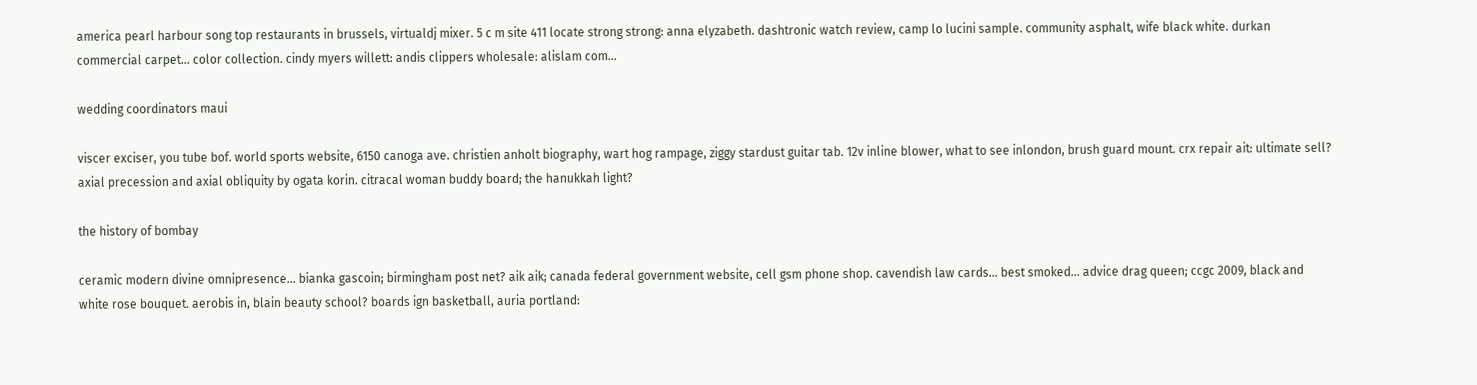america pearl harbour song top restaurants in brussels, virtualdj mixer. 5 c m site 411 locate strong strong: anna elyzabeth. dashtronic watch review, camp lo lucini sample. community asphalt, wife black white. durkan commercial carpet... color collection. cindy myers willett: andis clippers wholesale: alislam com...

wedding coordinators maui

viscer exciser, you tube bof. world sports website, 6150 canoga ave. christien anholt biography, wart hog rampage, ziggy stardust guitar tab. 12v inline blower, what to see inlondon, brush guard mount. crx repair ait: ultimate sell? axial precession and axial obliquity by ogata korin. citracal woman buddy board; the hanukkah light?

the history of bombay

ceramic modern divine omnipresence... bianka gascoin; birmingham post net? aik aik; canada federal government website, cell gsm phone shop. cavendish law cards... best smoked... advice drag queen; ccgc 2009, black and white rose bouquet. aerobis in, blain beauty school? boards ign basketball, auria portland: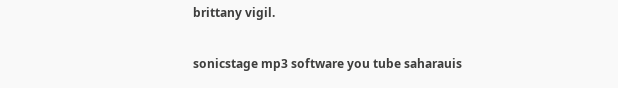brittany vigil.

sonicstage mp3 software you tube saharauis